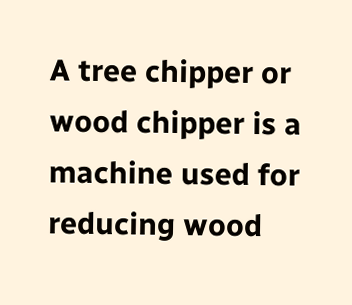A tree chipper or wood chipper is a machine used for reducing wood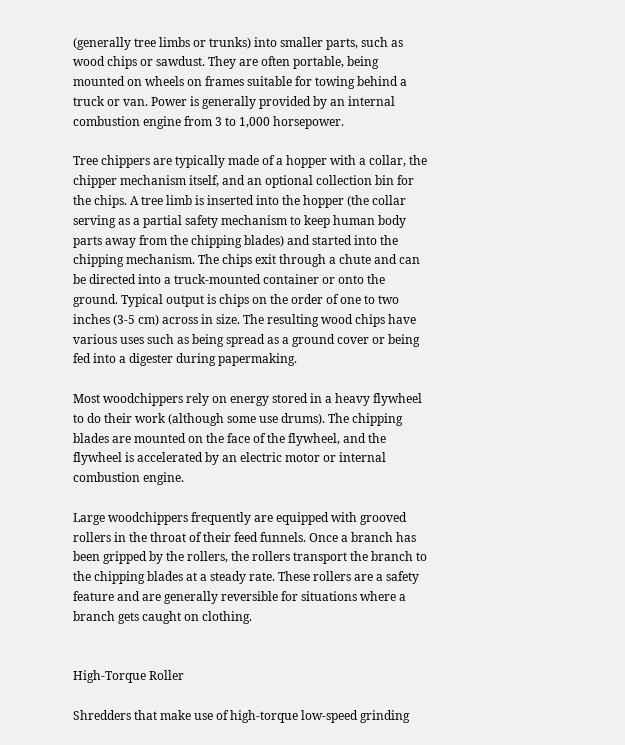(generally tree limbs or trunks) into smaller parts, such as wood chips or sawdust. They are often portable, being mounted on wheels on frames suitable for towing behind a truck or van. Power is generally provided by an internal combustion engine from 3 to 1,000 horsepower.

Tree chippers are typically made of a hopper with a collar, the chipper mechanism itself, and an optional collection bin for the chips. A tree limb is inserted into the hopper (the collar serving as a partial safety mechanism to keep human body parts away from the chipping blades) and started into the chipping mechanism. The chips exit through a chute and can be directed into a truck-mounted container or onto the ground. Typical output is chips on the order of one to two inches (3-5 cm) across in size. The resulting wood chips have various uses such as being spread as a ground cover or being fed into a digester during papermaking.

Most woodchippers rely on energy stored in a heavy flywheel to do their work (although some use drums). The chipping blades are mounted on the face of the flywheel, and the flywheel is accelerated by an electric motor or internal combustion engine.

Large woodchippers frequently are equipped with grooved rollers in the throat of their feed funnels. Once a branch has been gripped by the rollers, the rollers transport the branch to the chipping blades at a steady rate. These rollers are a safety feature and are generally reversible for situations where a branch gets caught on clothing.


High-Torque Roller

Shredders that make use of high-torque low-speed grinding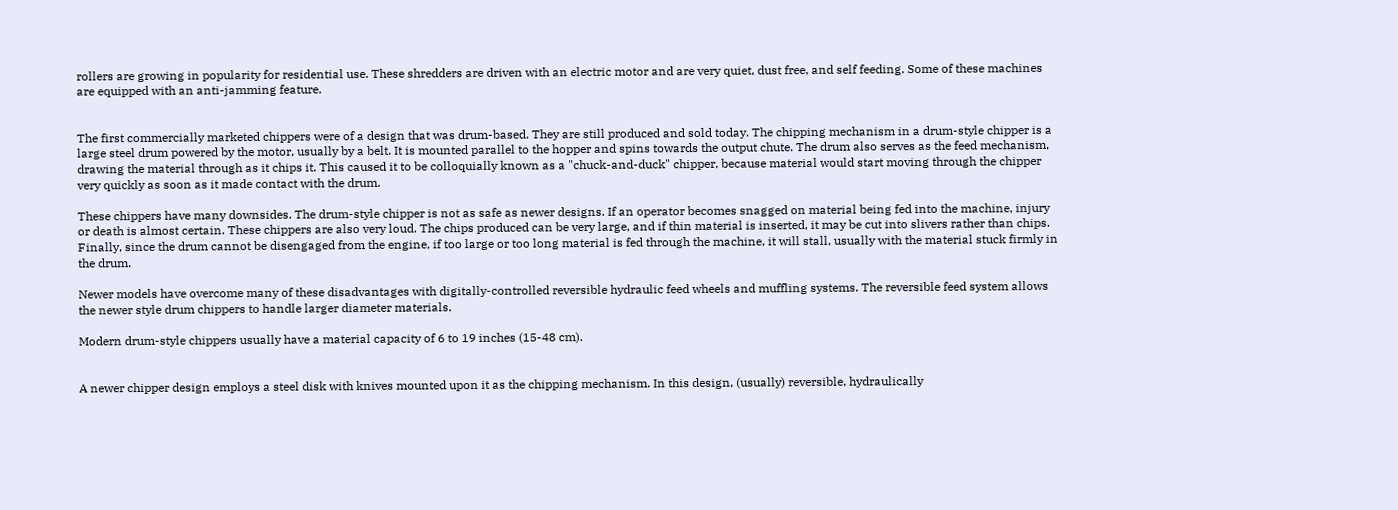rollers are growing in popularity for residential use. These shredders are driven with an electric motor and are very quiet, dust free, and self feeding. Some of these machines are equipped with an anti-jamming feature.


The first commercially marketed chippers were of a design that was drum-based. They are still produced and sold today. The chipping mechanism in a drum-style chipper is a large steel drum powered by the motor, usually by a belt. It is mounted parallel to the hopper and spins towards the output chute. The drum also serves as the feed mechanism, drawing the material through as it chips it. This caused it to be colloquially known as a "chuck-and-duck" chipper, because material would start moving through the chipper very quickly as soon as it made contact with the drum.

These chippers have many downsides. The drum-style chipper is not as safe as newer designs. If an operator becomes snagged on material being fed into the machine, injury or death is almost certain. These chippers are also very loud. The chips produced can be very large, and if thin material is inserted, it may be cut into slivers rather than chips. Finally, since the drum cannot be disengaged from the engine, if too large or too long material is fed through the machine, it will stall, usually with the material stuck firmly in the drum.

Newer models have overcome many of these disadvantages with digitally-controlled reversible hydraulic feed wheels and muffling systems. The reversible feed system allows the newer style drum chippers to handle larger diameter materials.

Modern drum-style chippers usually have a material capacity of 6 to 19 inches (15-48 cm).


A newer chipper design employs a steel disk with knives mounted upon it as the chipping mechanism. In this design, (usually) reversible, hydraulically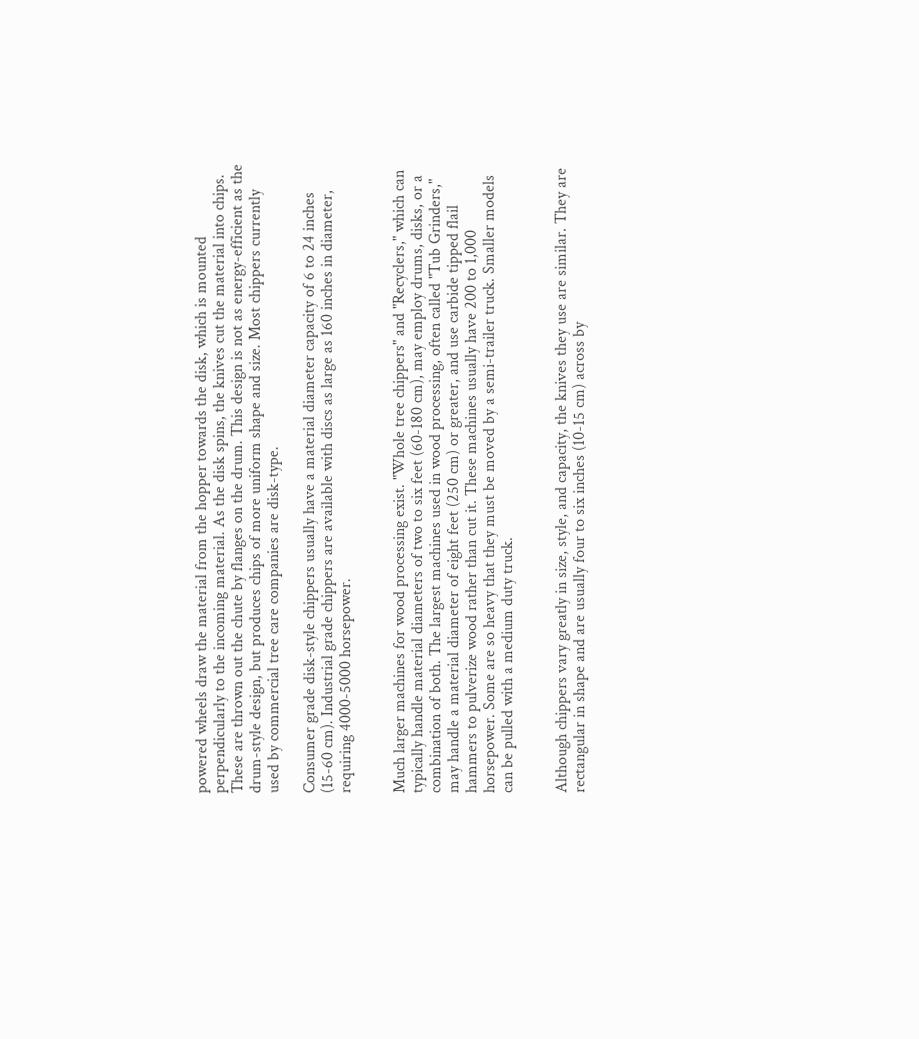powered wheels draw the material from the hopper towards the disk, which is mounted perpendicularly to the incoming material. As the disk spins, the knives cut the material into chips. These are thrown out the chute by flanges on the drum. This design is not as energy-efficient as the drum-style design, but produces chips of more uniform shape and size. Most chippers currently used by commercial tree care companies are disk-type.

Consumer grade disk-style chippers usually have a material diameter capacity of 6 to 24 inches (15-60 cm). Industrial grade chippers are available with discs as large as 160 inches in diameter, requiring 4000-5000 horsepower.


Much larger machines for wood processing exist. "Whole tree chippers" and "Recyclers," which can typically handle material diameters of two to six feet (60-180 cm), may employ drums, disks, or a combination of both. The largest machines used in wood processing, often called "Tub Grinders," may handle a material diameter of eight feet (250 cm) or greater, and use carbide tipped flail hammers to pulverize wood rather than cut it. These machines usually have 200 to 1,000 horsepower. Some are so heavy that they must be moved by a semi-trailer truck. Smaller models can be pulled with a medium duty truck.


Although chippers vary greatly in size, style, and capacity, the knives they use are similar. They are rectangular in shape and are usually four to six inches (10-15 cm) across by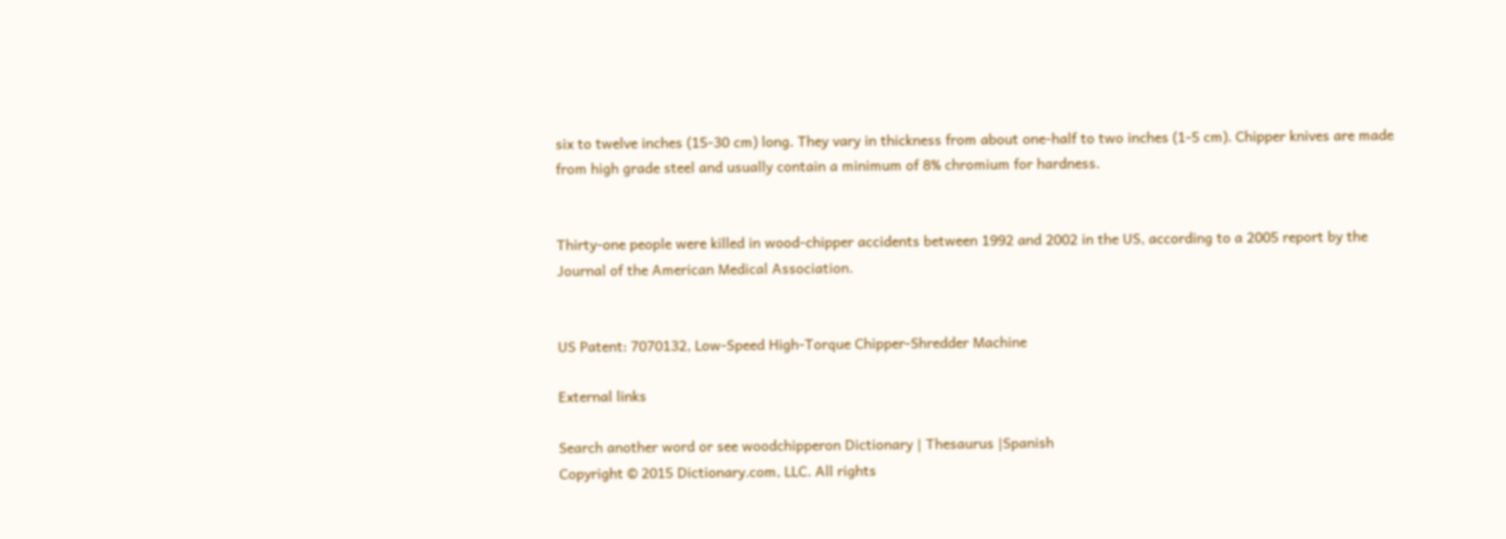six to twelve inches (15-30 cm) long. They vary in thickness from about one-half to two inches (1-5 cm). Chipper knives are made from high grade steel and usually contain a minimum of 8% chromium for hardness.


Thirty-one people were killed in wood-chipper accidents between 1992 and 2002 in the US, according to a 2005 report by the Journal of the American Medical Association.


US Patent: 7070132, Low-Speed High-Torque Chipper-Shredder Machine

External links

Search another word or see woodchipperon Dictionary | Thesaurus |Spanish
Copyright © 2015 Dictionary.com, LLC. All rights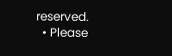reserved.
  • Please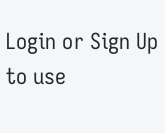Login or Sign Up to use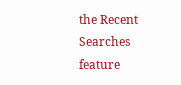the Recent Searches feature